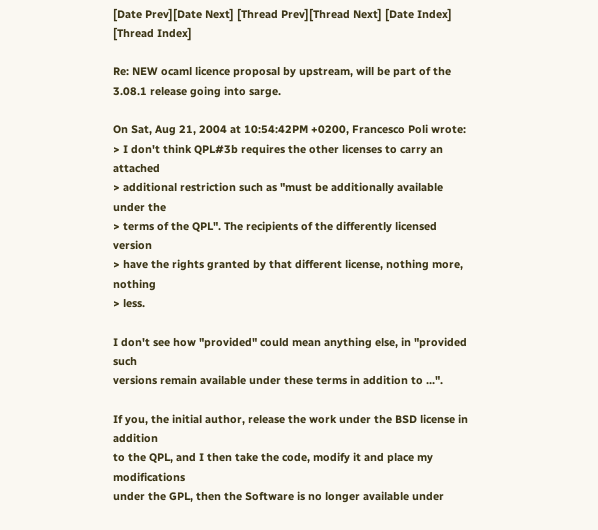[Date Prev][Date Next] [Thread Prev][Thread Next] [Date Index] [Thread Index]

Re: NEW ocaml licence proposal by upstream, will be part of the 3.08.1 release going into sarge.

On Sat, Aug 21, 2004 at 10:54:42PM +0200, Francesco Poli wrote:
> I don't think QPL#3b requires the other licenses to carry an attached
> additional restriction such as "must be additionally available under the
> terms of the QPL". The recipients of the differently licensed version
> have the rights granted by that different license, nothing more, nothing
> less.

I don't see how "provided" could mean anything else, in "provided such
versions remain available under these terms in addition to ...".

If you, the initial author, release the work under the BSD license in addition
to the QPL, and I then take the code, modify it and place my modifications
under the GPL, then the Software is no longer available under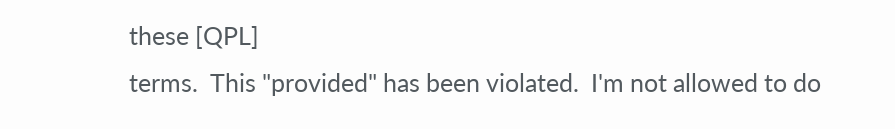these [QPL]
terms.  This "provided" has been violated.  I'm not allowed to do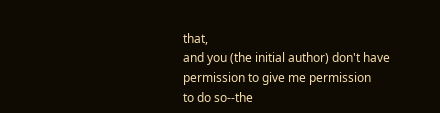that,
and you (the initial author) don't have permission to give me permission
to do so--the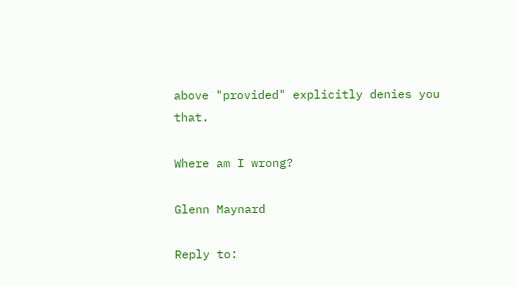above "provided" explicitly denies you that.

Where am I wrong?

Glenn Maynard

Reply to: